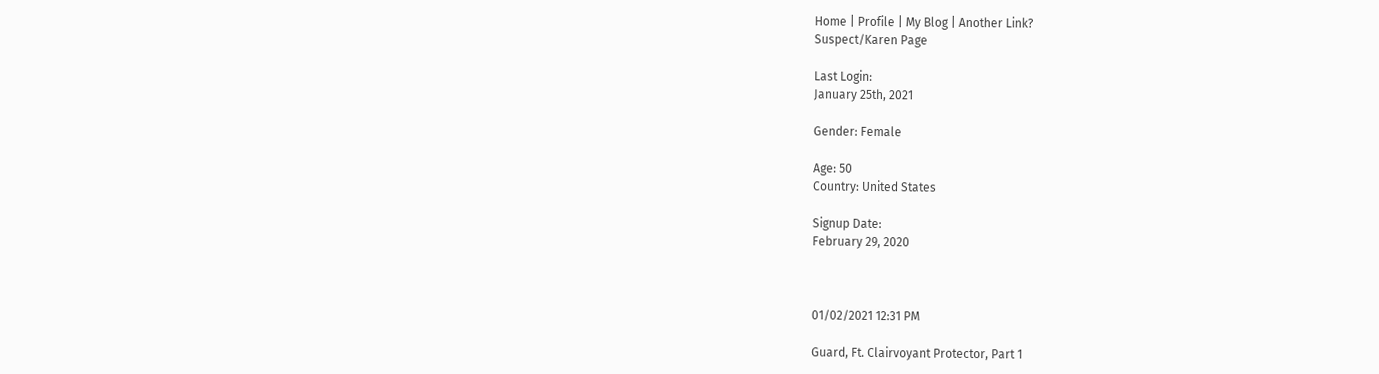Home | Profile | My Blog | Another Link?
Suspect/Karen Page

Last Login:
January 25th, 2021

Gender: Female

Age: 50
Country: United States

Signup Date:
February 29, 2020



01/02/2021 12:31 PM

Guard, Ft. Clairvoyant Protector, Part 1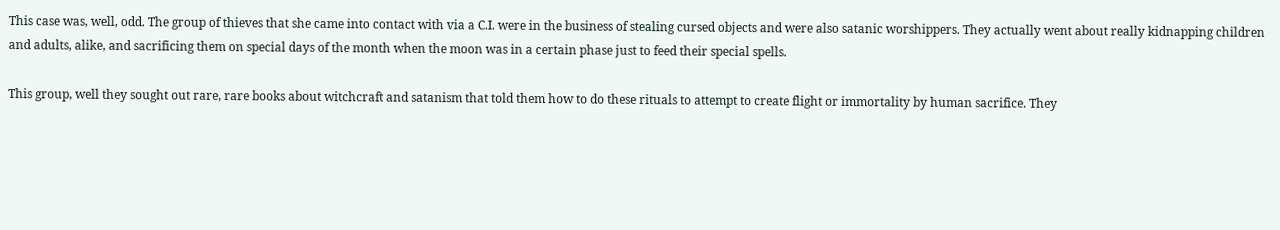This case was, well, odd. The group of thieves that she came into contact with via a C.I. were in the business of stealing cursed objects and were also satanic worshippers. They actually went about really kidnapping children and adults, alike, and sacrificing them on special days of the month when the moon was in a certain phase just to feed their special spells.

This group, well they sought out rare, rare books about witchcraft and satanism that told them how to do these rituals to attempt to create flight or immortality by human sacrifice. They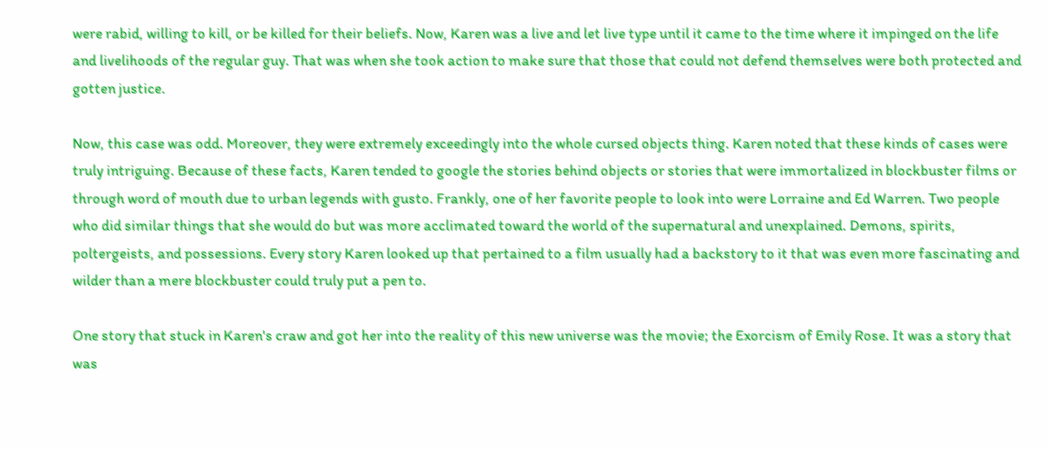were rabid, willing to kill, or be killed for their beliefs. Now, Karen was a live and let live type until it came to the time where it impinged on the life and livelihoods of the regular guy. That was when she took action to make sure that those that could not defend themselves were both protected and gotten justice.

Now, this case was odd. Moreover, they were extremely exceedingly into the whole cursed objects thing. Karen noted that these kinds of cases were truly intriguing. Because of these facts, Karen tended to google the stories behind objects or stories that were immortalized in blockbuster films or through word of mouth due to urban legends with gusto. Frankly, one of her favorite people to look into were Lorraine and Ed Warren. Two people who did similar things that she would do but was more acclimated toward the world of the supernatural and unexplained. Demons, spirits, poltergeists, and possessions. Every story Karen looked up that pertained to a film usually had a backstory to it that was even more fascinating and wilder than a mere blockbuster could truly put a pen to.

One story that stuck in Karen's craw and got her into the reality of this new universe was the movie; the Exorcism of Emily Rose. It was a story that was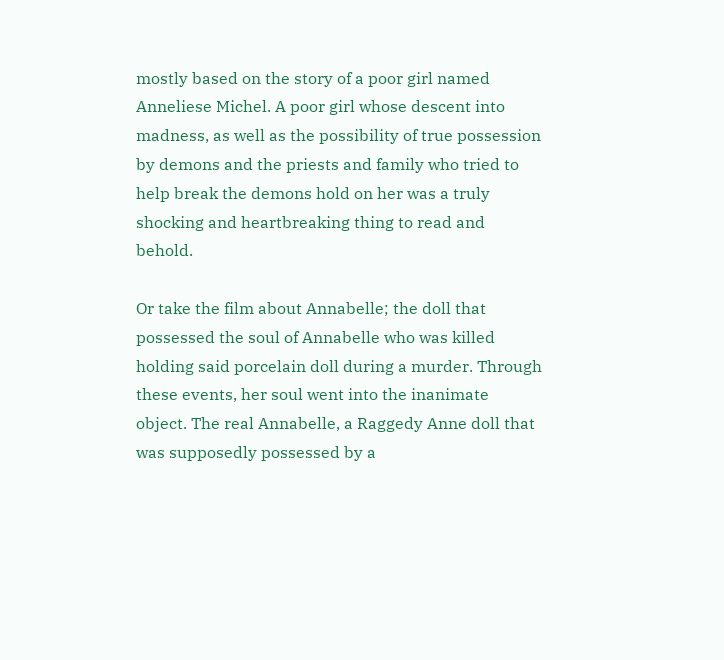mostly based on the story of a poor girl named Anneliese Michel. A poor girl whose descent into madness, as well as the possibility of true possession by demons and the priests and family who tried to help break the demons hold on her was a truly shocking and heartbreaking thing to read and behold.

Or take the film about Annabelle; the doll that possessed the soul of Annabelle who was killed holding said porcelain doll during a murder. Through these events, her soul went into the inanimate object. The real Annabelle, a Raggedy Anne doll that was supposedly possessed by a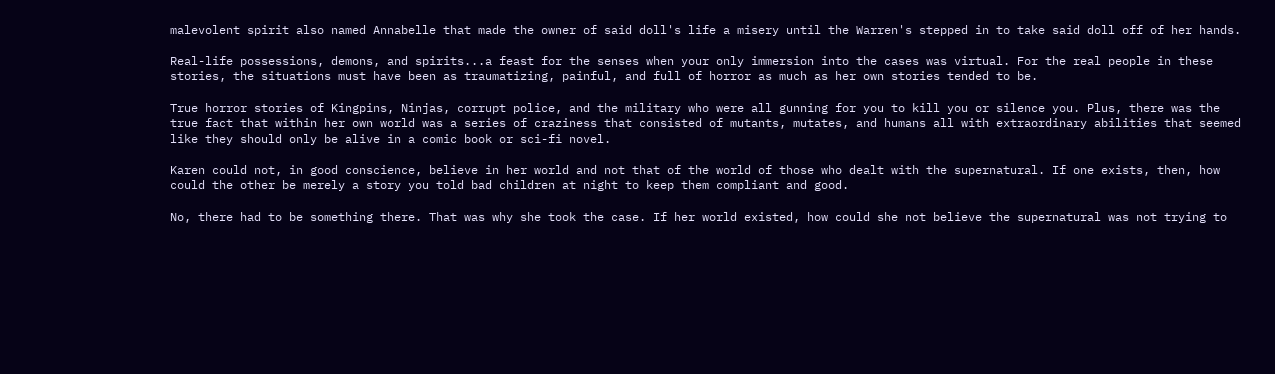malevolent spirit also named Annabelle that made the owner of said doll's life a misery until the Warren's stepped in to take said doll off of her hands.

Real-life possessions, demons, and spirits...a feast for the senses when your only immersion into the cases was virtual. For the real people in these stories, the situations must have been as traumatizing, painful, and full of horror as much as her own stories tended to be.

True horror stories of Kingpins, Ninjas, corrupt police, and the military who were all gunning for you to kill you or silence you. Plus, there was the true fact that within her own world was a series of craziness that consisted of mutants, mutates, and humans all with extraordinary abilities that seemed like they should only be alive in a comic book or sci-fi novel.

Karen could not, in good conscience, believe in her world and not that of the world of those who dealt with the supernatural. If one exists, then, how could the other be merely a story you told bad children at night to keep them compliant and good.

No, there had to be something there. That was why she took the case. If her world existed, how could she not believe the supernatural was not trying to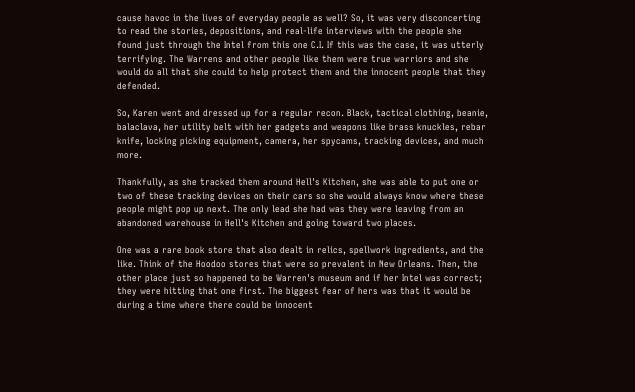cause havoc in the lives of everyday people as well? So, it was very disconcerting to read the stories, depositions, and real-life interviews with the people she found just through the Intel from this one C.I. If this was the case, it was utterly terrifying. The Warrens and other people like them were true warriors and she would do all that she could to help protect them and the innocent people that they defended.

So, Karen went and dressed up for a regular recon. Black, tactical clothing, beanie, balaclava, her utility belt with her gadgets and weapons like brass knuckles, rebar knife, locking picking equipment, camera, her spycams, tracking devices, and much more.

Thankfully, as she tracked them around Hell's Kitchen, she was able to put one or two of these tracking devices on their cars so she would always know where these people might pop up next. The only lead she had was they were leaving from an abandoned warehouse in Hell's Kitchen and going toward two places.

One was a rare book store that also dealt in relics, spellwork ingredients, and the like. Think of the Hoodoo stores that were so prevalent in New Orleans. Then, the other place just so happened to be Warren's museum and if her Intel was correct; they were hitting that one first. The biggest fear of hers was that it would be during a time where there could be innocent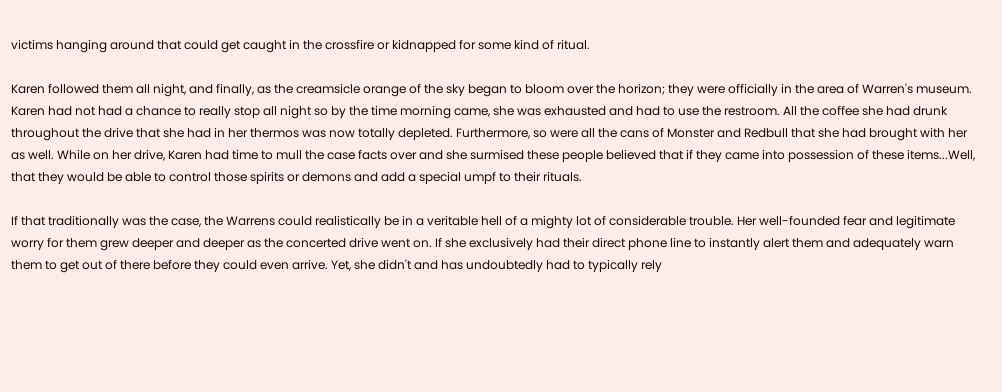victims hanging around that could get caught in the crossfire or kidnapped for some kind of ritual.

Karen followed them all night, and finally, as the creamsicle orange of the sky began to bloom over the horizon; they were officially in the area of Warren's museum. Karen had not had a chance to really stop all night so by the time morning came, she was exhausted and had to use the restroom. All the coffee she had drunk throughout the drive that she had in her thermos was now totally depleted. Furthermore, so were all the cans of Monster and Redbull that she had brought with her as well. While on her drive, Karen had time to mull the case facts over and she surmised these people believed that if they came into possession of these items...Well, that they would be able to control those spirits or demons and add a special umpf to their rituals.

If that traditionally was the case, the Warrens could realistically be in a veritable hell of a mighty lot of considerable trouble. Her well-founded fear and legitimate worry for them grew deeper and deeper as the concerted drive went on. If she exclusively had their direct phone line to instantly alert them and adequately warn them to get out of there before they could even arrive. Yet, she didn't and has undoubtedly had to typically rely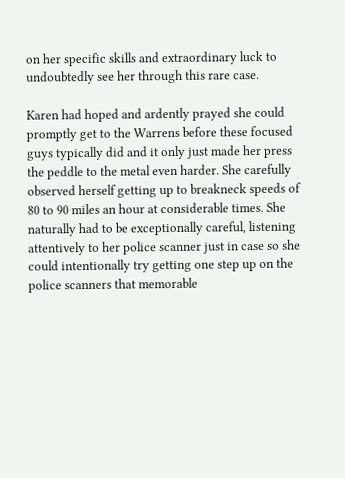on her specific skills and extraordinary luck to undoubtedly see her through this rare case.

Karen had hoped and ardently prayed she could promptly get to the Warrens before these focused guys typically did and it only just made her press the peddle to the metal even harder. She carefully observed herself getting up to breakneck speeds of 80 to 90 miles an hour at considerable times. She naturally had to be exceptionally careful, listening attentively to her police scanner just in case so she could intentionally try getting one step up on the police scanners that memorable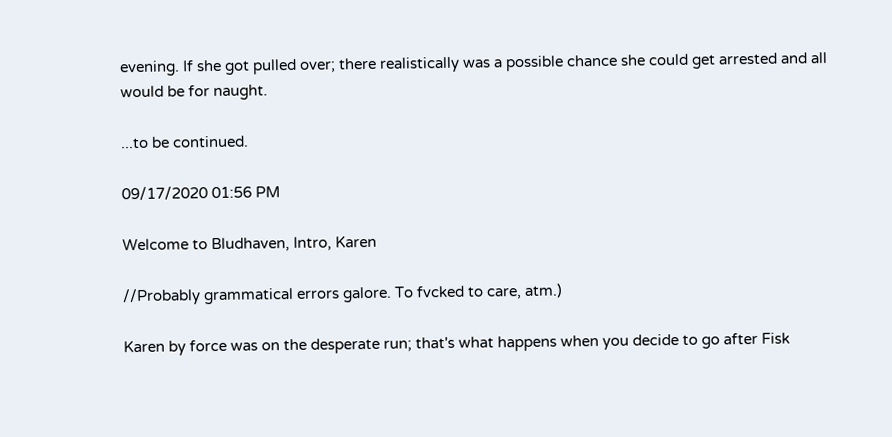evening. If she got pulled over; there realistically was a possible chance she could get arrested and all would be for naught.

...to be continued.

09/17/2020 01:56 PM

Welcome to Bludhaven, Intro, Karen

//Probably grammatical errors galore. To fvcked to care, atm.)

Karen by force was on the desperate run; that's what happens when you decide to go after Fisk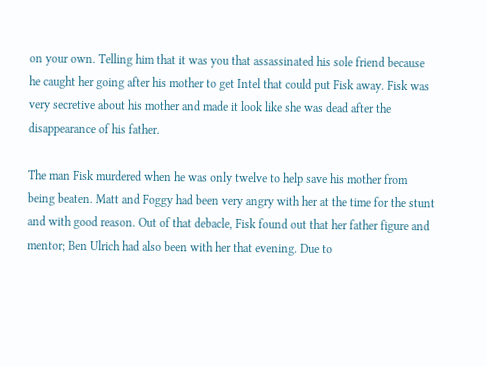on your own. Telling him that it was you that assassinated his sole friend because he caught her going after his mother to get Intel that could put Fisk away. Fisk was very secretive about his mother and made it look like she was dead after the disappearance of his father.

The man Fisk murdered when he was only twelve to help save his mother from being beaten. Matt and Foggy had been very angry with her at the time for the stunt and with good reason. Out of that debacle, Fisk found out that her father figure and mentor; Ben Ulrich had also been with her that evening. Due to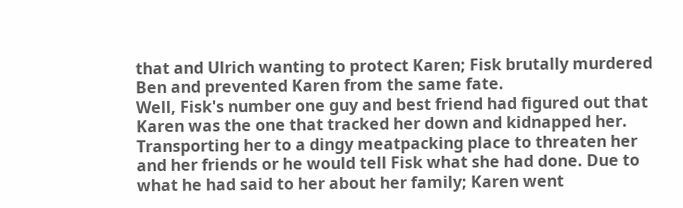that and Ulrich wanting to protect Karen; Fisk brutally murdered Ben and prevented Karen from the same fate.
Well, Fisk's number one guy and best friend had figured out that Karen was the one that tracked her down and kidnapped her. Transporting her to a dingy meatpacking place to threaten her and her friends or he would tell Fisk what she had done. Due to what he had said to her about her family; Karen went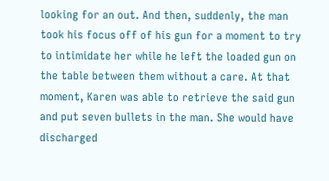looking for an out. And then, suddenly, the man took his focus off of his gun for a moment to try to intimidate her while he left the loaded gun on the table between them without a care. At that moment, Karen was able to retrieve the said gun and put seven bullets in the man. She would have discharged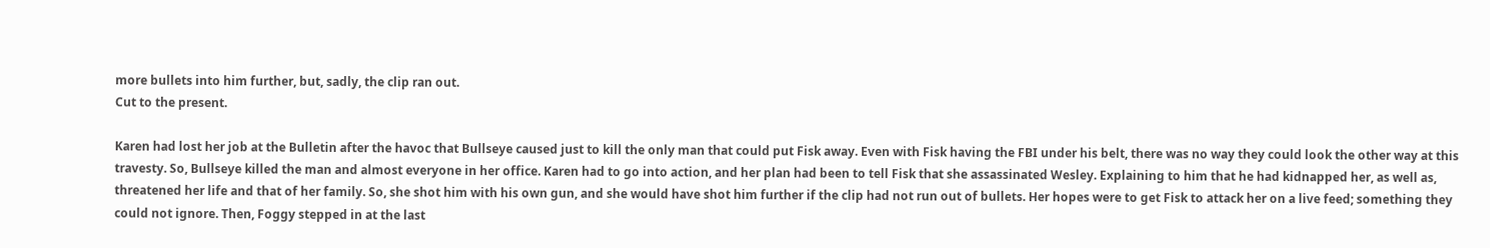more bullets into him further, but, sadly, the clip ran out.
Cut to the present.

Karen had lost her job at the Bulletin after the havoc that Bullseye caused just to kill the only man that could put Fisk away. Even with Fisk having the FBI under his belt, there was no way they could look the other way at this travesty. So, Bullseye killed the man and almost everyone in her office. Karen had to go into action, and her plan had been to tell Fisk that she assassinated Wesley. Explaining to him that he had kidnapped her, as well as, threatened her life and that of her family. So, she shot him with his own gun, and she would have shot him further if the clip had not run out of bullets. Her hopes were to get Fisk to attack her on a live feed; something they could not ignore. Then, Foggy stepped in at the last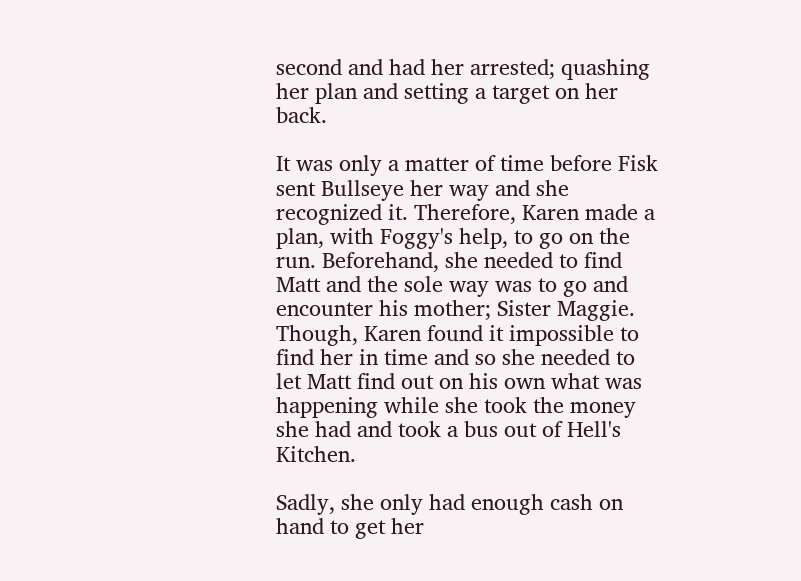second and had her arrested; quashing her plan and setting a target on her back.

It was only a matter of time before Fisk sent Bullseye her way and she recognized it. Therefore, Karen made a plan, with Foggy's help, to go on the run. Beforehand, she needed to find Matt and the sole way was to go and encounter his mother; Sister Maggie. Though, Karen found it impossible to find her in time and so she needed to let Matt find out on his own what was happening while she took the money she had and took a bus out of Hell's Kitchen.

Sadly, she only had enough cash on hand to get her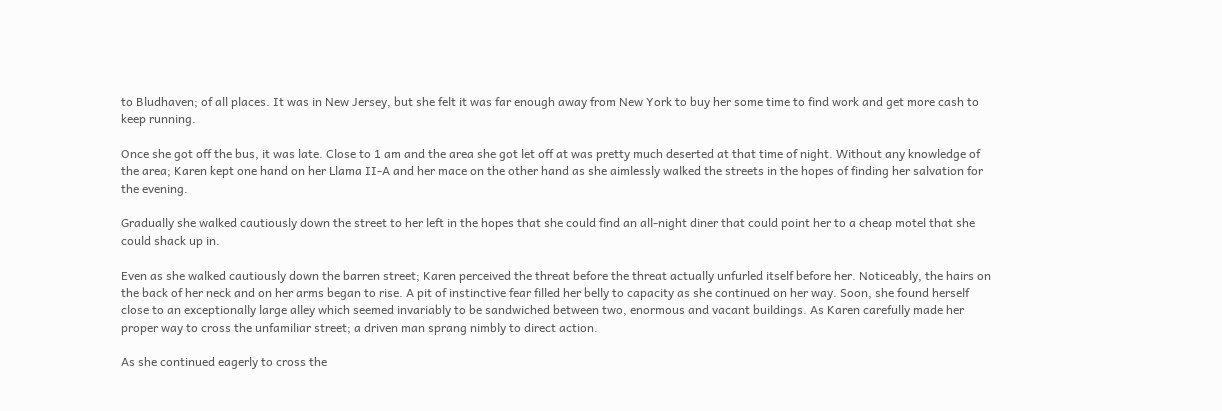to Bludhaven; of all places. It was in New Jersey, but she felt it was far enough away from New York to buy her some time to find work and get more cash to keep running.

Once she got off the bus, it was late. Close to 1 am and the area she got let off at was pretty much deserted at that time of night. Without any knowledge of the area; Karen kept one hand on her Llama II-A and her mace on the other hand as she aimlessly walked the streets in the hopes of finding her salvation for the evening.

Gradually she walked cautiously down the street to her left in the hopes that she could find an all-night diner that could point her to a cheap motel that she could shack up in.

Even as she walked cautiously down the barren street; Karen perceived the threat before the threat actually unfurled itself before her. Noticeably, the hairs on the back of her neck and on her arms began to rise. A pit of instinctive fear filled her belly to capacity as she continued on her way. Soon, she found herself close to an exceptionally large alley which seemed invariably to be sandwiched between two, enormous and vacant buildings. As Karen carefully made her proper way to cross the unfamiliar street; a driven man sprang nimbly to direct action.

As she continued eagerly to cross the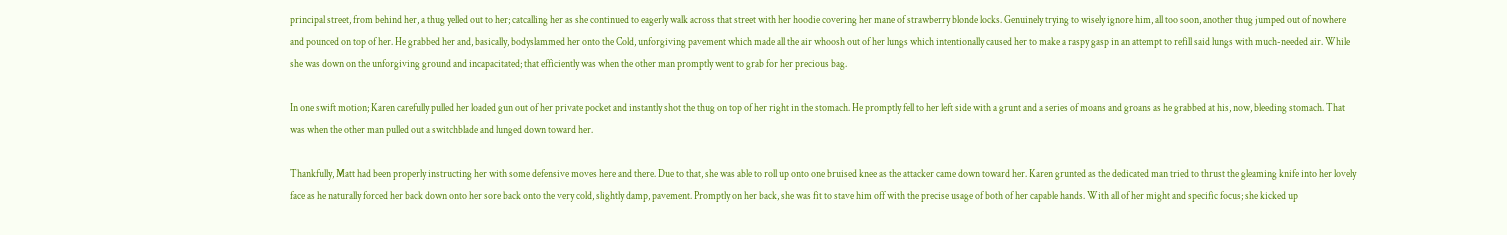principal street, from behind her, a thug yelled out to her; catcalling her as she continued to eagerly walk across that street with her hoodie covering her mane of strawberry blonde locks. Genuinely trying to wisely ignore him, all too soon, another thug jumped out of nowhere and pounced on top of her. He grabbed her and, basically, bodyslammed her onto the Cold, unforgiving pavement which made all the air whoosh out of her lungs which intentionally caused her to make a raspy gasp in an attempt to refill said lungs with much-needed air. While she was down on the unforgiving ground and incapacitated; that efficiently was when the other man promptly went to grab for her precious bag.

In one swift motion; Karen carefully pulled her loaded gun out of her private pocket and instantly shot the thug on top of her right in the stomach. He promptly fell to her left side with a grunt and a series of moans and groans as he grabbed at his, now, bleeding stomach. That was when the other man pulled out a switchblade and lunged down toward her.

Thankfully, Matt had been properly instructing her with some defensive moves here and there. Due to that, she was able to roll up onto one bruised knee as the attacker came down toward her. Karen grunted as the dedicated man tried to thrust the gleaming knife into her lovely face as he naturally forced her back down onto her sore back onto the very cold, slightly damp, pavement. Promptly on her back, she was fit to stave him off with the precise usage of both of her capable hands. With all of her might and specific focus; she kicked up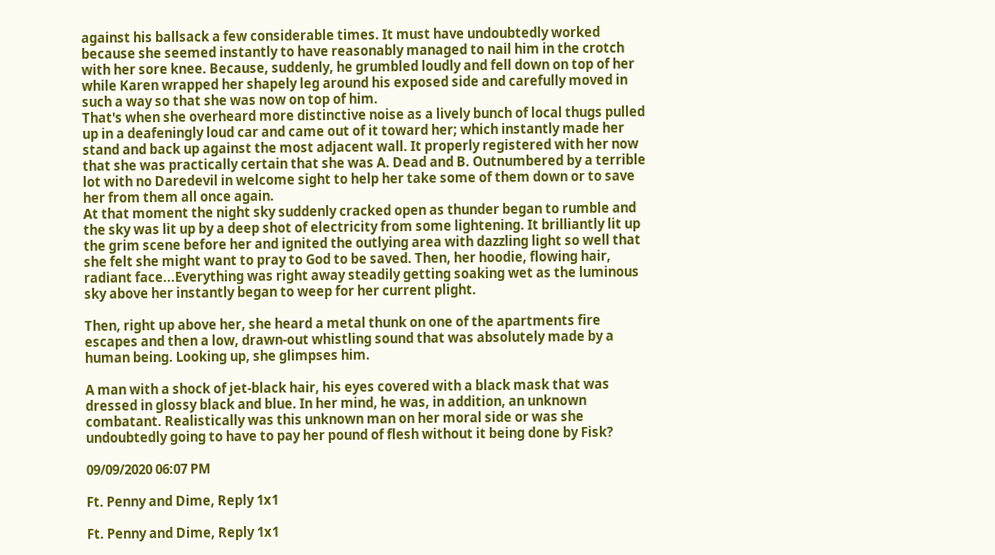against his ballsack a few considerable times. It must have undoubtedly worked because she seemed instantly to have reasonably managed to nail him in the crotch with her sore knee. Because, suddenly, he grumbled loudly and fell down on top of her while Karen wrapped her shapely leg around his exposed side and carefully moved in such a way so that she was now on top of him.
That's when she overheard more distinctive noise as a lively bunch of local thugs pulled up in a deafeningly loud car and came out of it toward her; which instantly made her stand and back up against the most adjacent wall. It properly registered with her now that she was practically certain that she was A. Dead and B. Outnumbered by a terrible lot with no Daredevil in welcome sight to help her take some of them down or to save her from them all once again.
At that moment the night sky suddenly cracked open as thunder began to rumble and the sky was lit up by a deep shot of electricity from some lightening. It brilliantly lit up the grim scene before her and ignited the outlying area with dazzling light so well that she felt she might want to pray to God to be saved. Then, her hoodie, flowing hair, radiant face...Everything was right away steadily getting soaking wet as the luminous sky above her instantly began to weep for her current plight.

Then, right up above her, she heard a metal thunk on one of the apartments fire escapes and then a low, drawn-out whistling sound that was absolutely made by a human being. Looking up, she glimpses him.

A man with a shock of jet-black hair, his eyes covered with a black mask that was dressed in glossy black and blue. In her mind, he was, in addition, an unknown combatant. Realistically was this unknown man on her moral side or was she undoubtedly going to have to pay her pound of flesh without it being done by Fisk?

09/09/2020 06:07 PM

Ft. Penny and Dime, Reply 1x1

Ft. Penny and Dime, Reply 1x1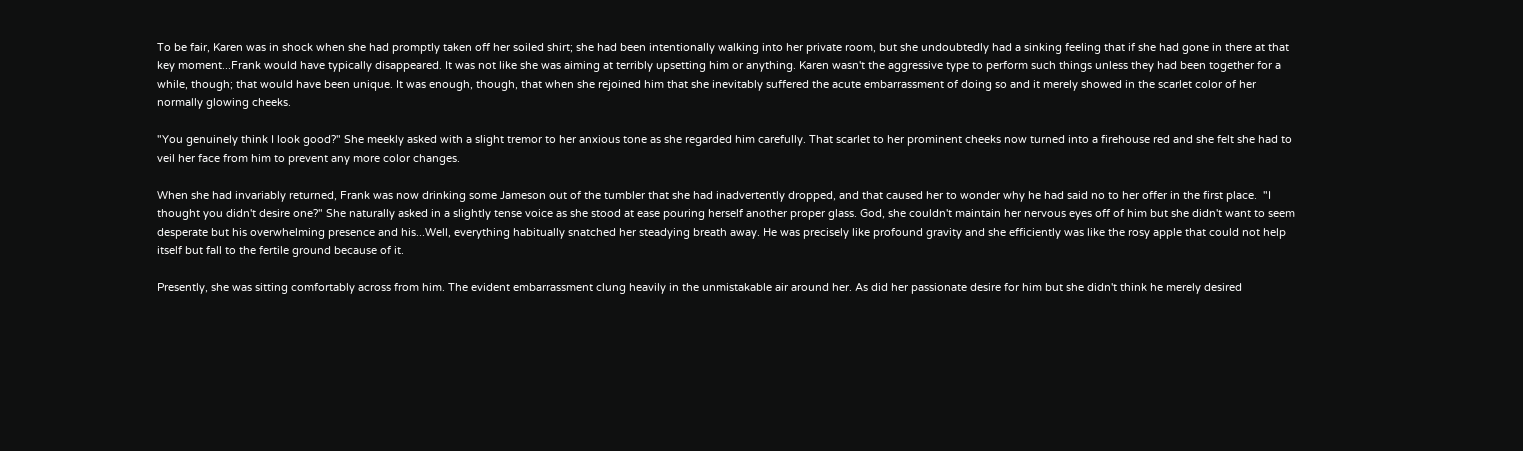To be fair, Karen was in shock when she had promptly taken off her soiled shirt; she had been intentionally walking into her private room, but she undoubtedly had a sinking feeling that if she had gone in there at that key moment...Frank would have typically disappeared. It was not like she was aiming at terribly upsetting him or anything. Karen wasn't the aggressive type to perform such things unless they had been together for a while, though; that would have been unique. It was enough, though, that when she rejoined him that she inevitably suffered the acute embarrassment of doing so and it merely showed in the scarlet color of her normally glowing cheeks.

"You genuinely think I look good?" She meekly asked with a slight tremor to her anxious tone as she regarded him carefully. That scarlet to her prominent cheeks now turned into a firehouse red and she felt she had to veil her face from him to prevent any more color changes.

When she had invariably returned, Frank was now drinking some Jameson out of the tumbler that she had inadvertently dropped, and that caused her to wonder why he had said no to her offer in the first place.  "I thought you didn't desire one?" She naturally asked in a slightly tense voice as she stood at ease pouring herself another proper glass. God, she couldn't maintain her nervous eyes off of him but she didn't want to seem desperate but his overwhelming presence and his...Well, everything habitually snatched her steadying breath away. He was precisely like profound gravity and she efficiently was like the rosy apple that could not help itself but fall to the fertile ground because of it.

Presently, she was sitting comfortably across from him. The evident embarrassment clung heavily in the unmistakable air around her. As did her passionate desire for him but she didn't think he merely desired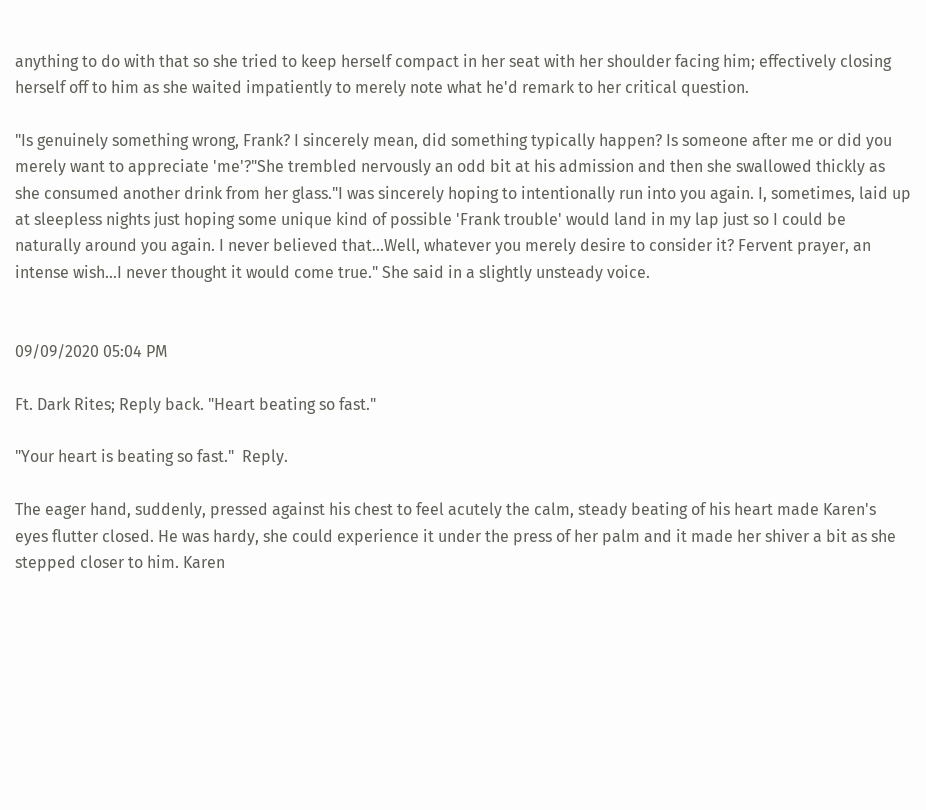anything to do with that so she tried to keep herself compact in her seat with her shoulder facing him; effectively closing herself off to him as she waited impatiently to merely note what he'd remark to her critical question.

"Is genuinely something wrong, Frank? I sincerely mean, did something typically happen? Is someone after me or did you merely want to appreciate 'me'?"She trembled nervously an odd bit at his admission and then she swallowed thickly as she consumed another drink from her glass."I was sincerely hoping to intentionally run into you again. I, sometimes, laid up at sleepless nights just hoping some unique kind of possible 'Frank trouble' would land in my lap just so I could be naturally around you again. I never believed that...Well, whatever you merely desire to consider it? Fervent prayer, an intense wish...I never thought it would come true." She said in a slightly unsteady voice.


09/09/2020 05:04 PM

Ft. Dark Rites; Reply back. "Heart beating so fast."

"Your heart is beating so fast."  Reply.

The eager hand, suddenly, pressed against his chest to feel acutely the calm, steady beating of his heart made Karen's eyes flutter closed. He was hardy, she could experience it under the press of her palm and it made her shiver a bit as she stepped closer to him. Karen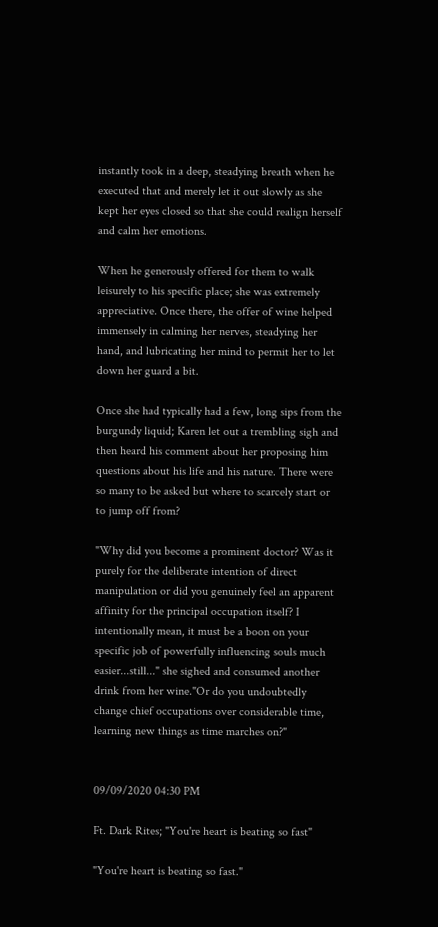instantly took in a deep, steadying breath when he executed that and merely let it out slowly as she kept her eyes closed so that she could realign herself and calm her emotions.

When he generously offered for them to walk leisurely to his specific place; she was extremely appreciative. Once there, the offer of wine helped immensely in calming her nerves, steadying her hand, and lubricating her mind to permit her to let down her guard a bit.

Once she had typically had a few, long sips from the burgundy liquid; Karen let out a trembling sigh and then heard his comment about her proposing him questions about his life and his nature. There were so many to be asked but where to scarcely start or to jump off from?

"Why did you become a prominent doctor? Was it purely for the deliberate intention of direct manipulation or did you genuinely feel an apparent affinity for the principal occupation itself? I intentionally mean, it must be a boon on your specific job of powerfully influencing souls much easier...still..." she sighed and consumed another drink from her wine."Or do you undoubtedly change chief occupations over considerable time, learning new things as time marches on?"


09/09/2020 04:30 PM

Ft. Dark Rites; "You're heart is beating so fast"

"You're heart is beating so fast."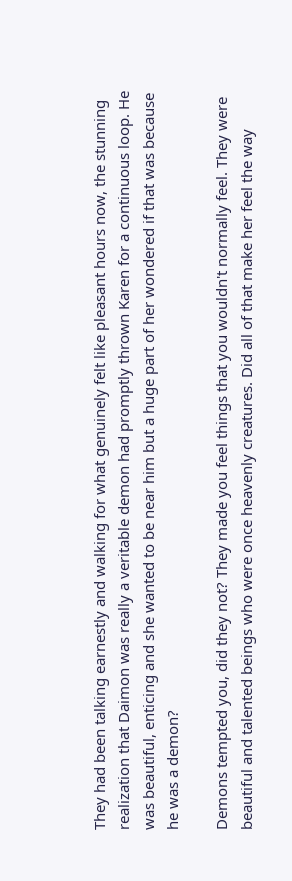They had been talking earnestly and walking for what genuinely felt like pleasant hours now, the stunning realization that Daimon was really a veritable demon had promptly thrown Karen for a continuous loop. He was beautiful, enticing and she wanted to be near him but a huge part of her wondered if that was because he was a demon?

Demons tempted you, did they not? They made you feel things that you wouldn't normally feel. They were beautiful and talented beings who were once heavenly creatures. Did all of that make her feel the way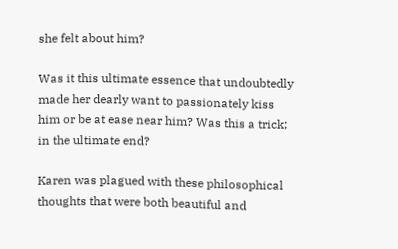she felt about him?

Was it this ultimate essence that undoubtedly made her dearly want to passionately kiss him or be at ease near him? Was this a trick; in the ultimate end?

Karen was plagued with these philosophical thoughts that were both beautiful and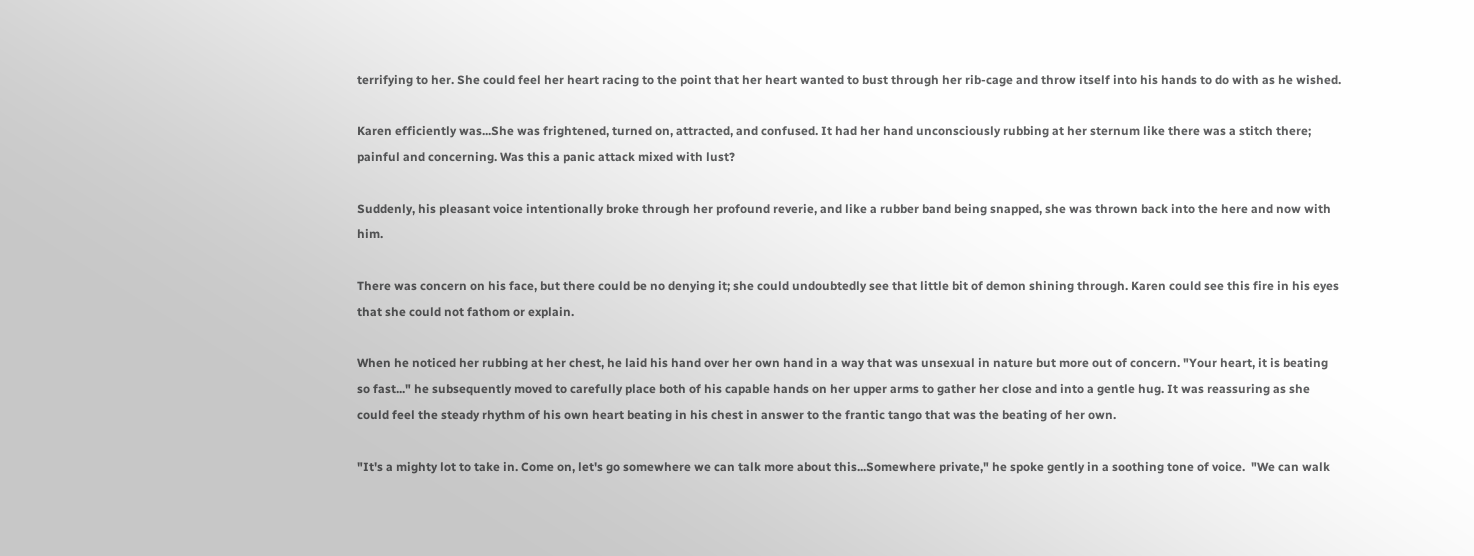terrifying to her. She could feel her heart racing to the point that her heart wanted to bust through her rib-cage and throw itself into his hands to do with as he wished.

Karen efficiently was...She was frightened, turned on, attracted, and confused. It had her hand unconsciously rubbing at her sternum like there was a stitch there; painful and concerning. Was this a panic attack mixed with lust?

Suddenly, his pleasant voice intentionally broke through her profound reverie, and like a rubber band being snapped, she was thrown back into the here and now with him.

There was concern on his face, but there could be no denying it; she could undoubtedly see that little bit of demon shining through. Karen could see this fire in his eyes that she could not fathom or explain.

When he noticed her rubbing at her chest, he laid his hand over her own hand in a way that was unsexual in nature but more out of concern. "Your heart, it is beating so fast..." he subsequently moved to carefully place both of his capable hands on her upper arms to gather her close and into a gentle hug. It was reassuring as she could feel the steady rhythm of his own heart beating in his chest in answer to the frantic tango that was the beating of her own.

"It's a mighty lot to take in. Come on, let's go somewhere we can talk more about this...Somewhere private," he spoke gently in a soothing tone of voice.  "We can walk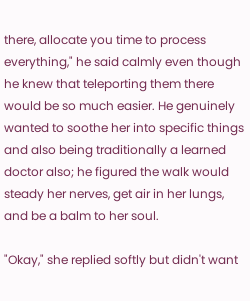there, allocate you time to process everything," he said calmly even though he knew that teleporting them there would be so much easier. He genuinely wanted to soothe her into specific things and also being traditionally a learned doctor also; he figured the walk would steady her nerves, get air in her lungs, and be a balm to her soul.

"Okay," she replied softly but didn't want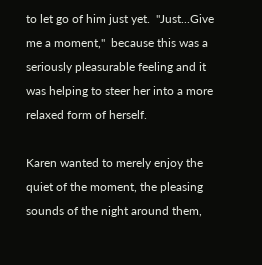to let go of him just yet.  "Just...Give me a moment,"  because this was a seriously pleasurable feeling and it was helping to steer her into a more relaxed form of herself.

Karen wanted to merely enjoy the quiet of the moment, the pleasing sounds of the night around them,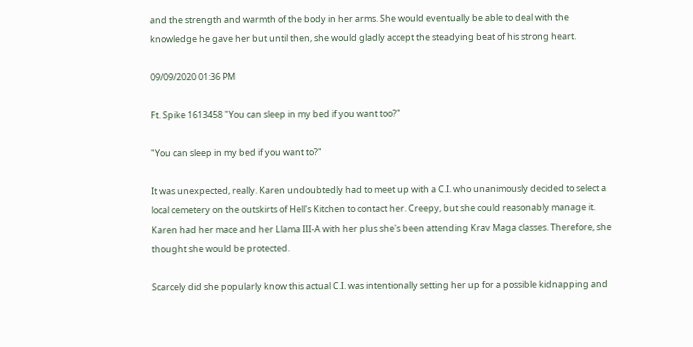and the strength and warmth of the body in her arms. She would eventually be able to deal with the knowledge he gave her but until then, she would gladly accept the steadying beat of his strong heart.

09/09/2020 01:36 PM

Ft. Spike 1613458 "You can sleep in my bed if you want too?"

"You can sleep in my bed if you want to?"

It was unexpected, really. Karen undoubtedly had to meet up with a C.I. who unanimously decided to select a local cemetery on the outskirts of Hell's Kitchen to contact her. Creepy, but she could reasonably manage it. Karen had her mace and her Llama III-A with her plus she's been attending Krav Maga classes. Therefore, she thought she would be protected.

Scarcely did she popularly know this actual C.I. was intentionally setting her up for a possible kidnapping and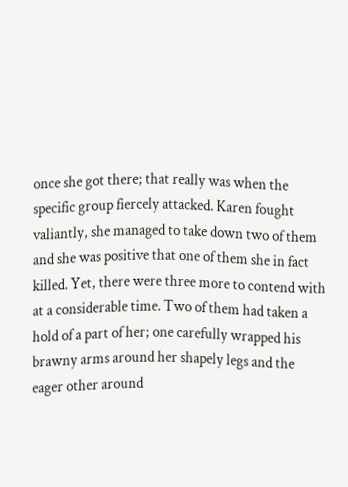once she got there; that really was when the specific group fiercely attacked. Karen fought valiantly, she managed to take down two of them and she was positive that one of them she in fact killed. Yet, there were three more to contend with at a considerable time. Two of them had taken a hold of a part of her; one carefully wrapped his brawny arms around her shapely legs and the eager other around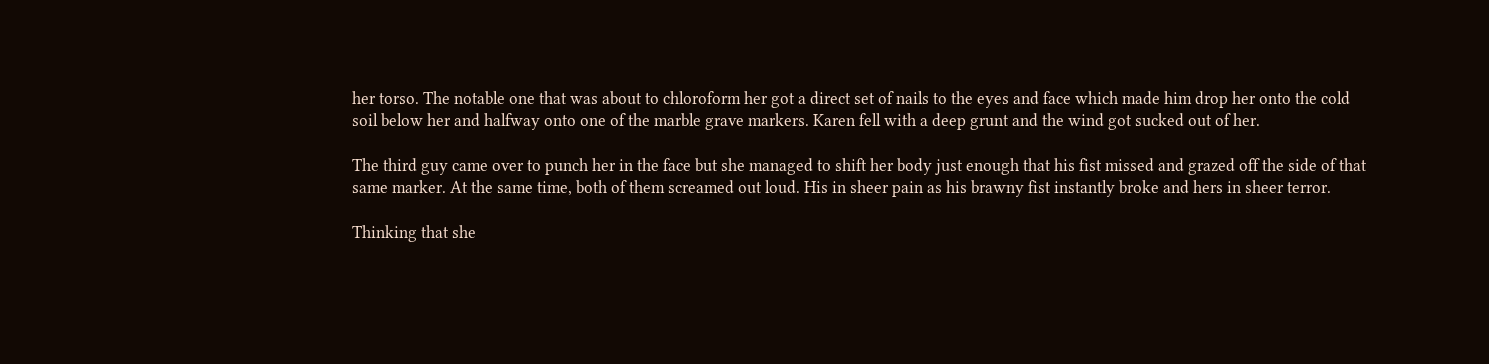her torso. The notable one that was about to chloroform her got a direct set of nails to the eyes and face which made him drop her onto the cold soil below her and halfway onto one of the marble grave markers. Karen fell with a deep grunt and the wind got sucked out of her.

The third guy came over to punch her in the face but she managed to shift her body just enough that his fist missed and grazed off the side of that same marker. At the same time, both of them screamed out loud. His in sheer pain as his brawny fist instantly broke and hers in sheer terror.

Thinking that she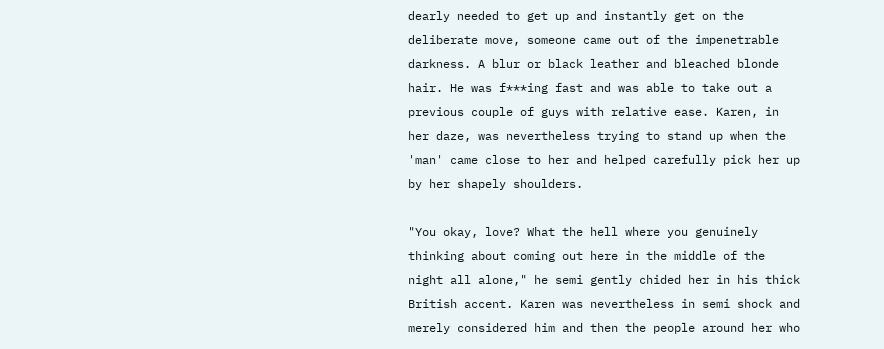dearly needed to get up and instantly get on the deliberate move, someone came out of the impenetrable darkness. A blur or black leather and bleached blonde hair. He was f***ing fast and was able to take out a previous couple of guys with relative ease. Karen, in her daze, was nevertheless trying to stand up when the 'man' came close to her and helped carefully pick her up by her shapely shoulders.

"You okay, love? What the hell where you genuinely thinking about coming out here in the middle of the night all alone," he semi gently chided her in his thick British accent. Karen was nevertheless in semi shock and merely considered him and then the people around her who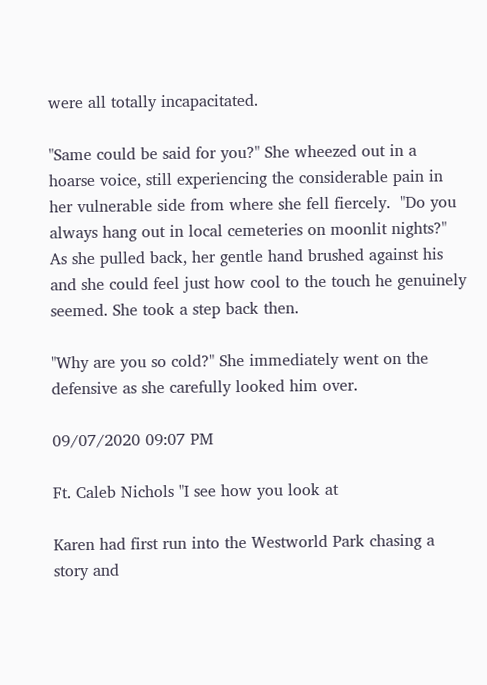were all totally incapacitated.

"Same could be said for you?" She wheezed out in a hoarse voice, still experiencing the considerable pain in her vulnerable side from where she fell fiercely.  "Do you always hang out in local cemeteries on moonlit nights?" As she pulled back, her gentle hand brushed against his and she could feel just how cool to the touch he genuinely seemed. She took a step back then.

"Why are you so cold?" She immediately went on the defensive as she carefully looked him over.

09/07/2020 09:07 PM

Ft. Caleb Nichols "I see how you look at

Karen had first run into the Westworld Park chasing a story and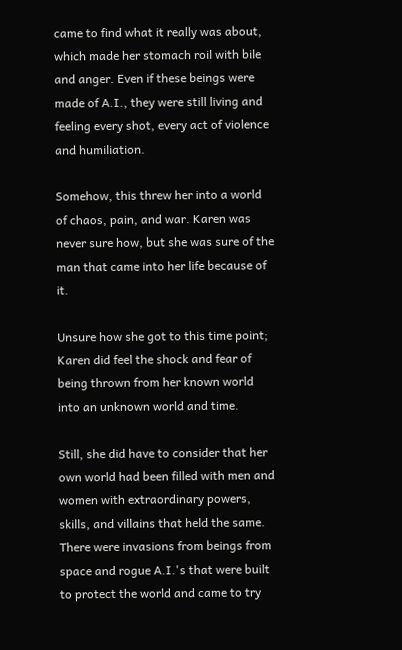came to find what it really was about, which made her stomach roil with bile and anger. Even if these beings were made of A.I., they were still living and feeling every shot, every act of violence and humiliation.

Somehow, this threw her into a world of chaos, pain, and war. Karen was never sure how, but she was sure of the man that came into her life because of it.

Unsure how she got to this time point; Karen did feel the shock and fear of being thrown from her known world into an unknown world and time.

Still, she did have to consider that her own world had been filled with men and women with extraordinary powers, skills, and villains that held the same. There were invasions from beings from space and rogue A.I.'s that were built to protect the world and came to try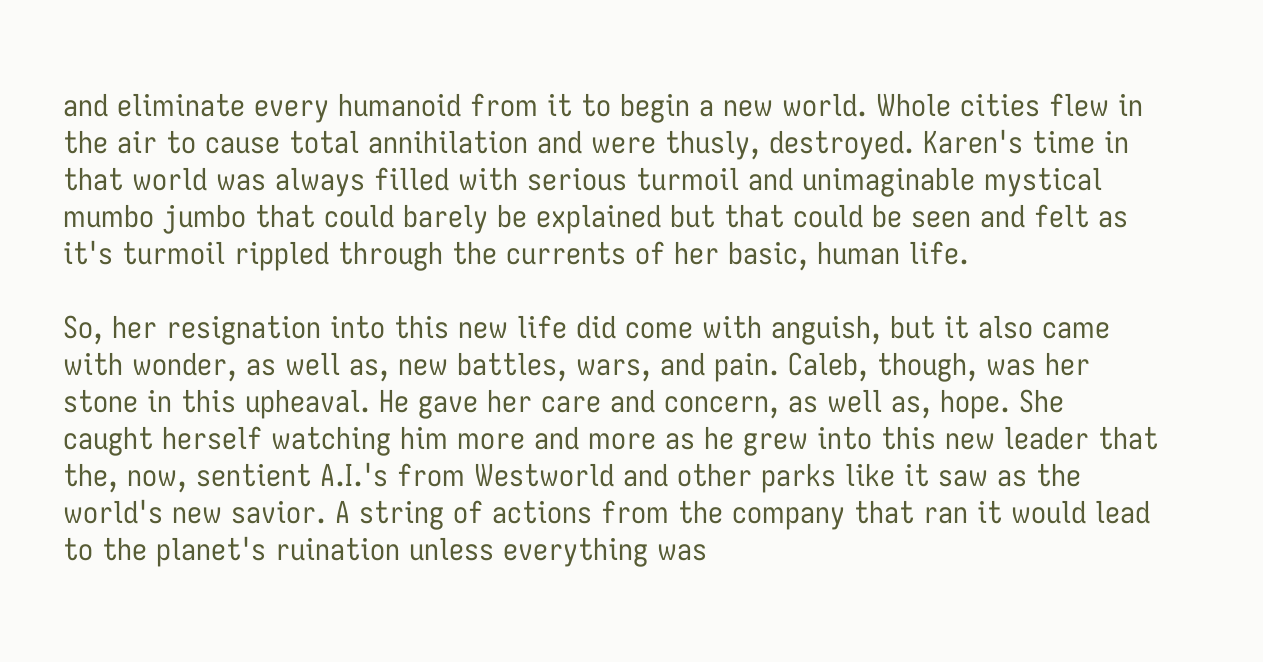and eliminate every humanoid from it to begin a new world. Whole cities flew in the air to cause total annihilation and were thusly, destroyed. Karen's time in that world was always filled with serious turmoil and unimaginable mystical mumbo jumbo that could barely be explained but that could be seen and felt as it's turmoil rippled through the currents of her basic, human life.

So, her resignation into this new life did come with anguish, but it also came with wonder, as well as, new battles, wars, and pain. Caleb, though, was her stone in this upheaval. He gave her care and concern, as well as, hope. She caught herself watching him more and more as he grew into this new leader that the, now, sentient A.I.'s from Westworld and other parks like it saw as the world's new savior. A string of actions from the company that ran it would lead to the planet's ruination unless everything was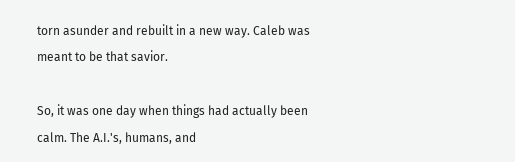torn asunder and rebuilt in a new way. Caleb was meant to be that savior.

So, it was one day when things had actually been calm. The A.I.'s, humans, and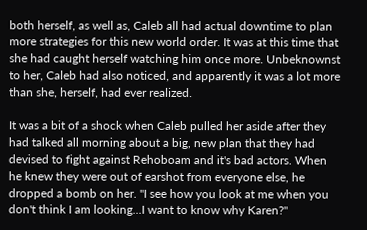both herself, as well as, Caleb all had actual downtime to plan more strategies for this new world order. It was at this time that she had caught herself watching him once more. Unbeknownst to her, Caleb had also noticed, and apparently it was a lot more than she, herself, had ever realized.

It was a bit of a shock when Caleb pulled her aside after they had talked all morning about a big, new plan that they had devised to fight against Rehoboam and it's bad actors. When he knew they were out of earshot from everyone else, he dropped a bomb on her. "I see how you look at me when you don't think I am looking...I want to know why Karen?"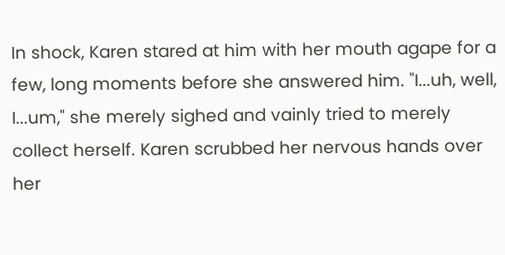In shock, Karen stared at him with her mouth agape for a few, long moments before she answered him. "I...uh, well, I...um," she merely sighed and vainly tried to merely collect herself. Karen scrubbed her nervous hands over her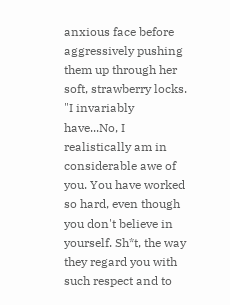anxious face before aggressively pushing them up through her soft, strawberry locks. "I invariably have...No, I realistically am in considerable awe of you. You have worked so hard, even though you don't believe in yourself. Sh*t, the way they regard you with such respect and to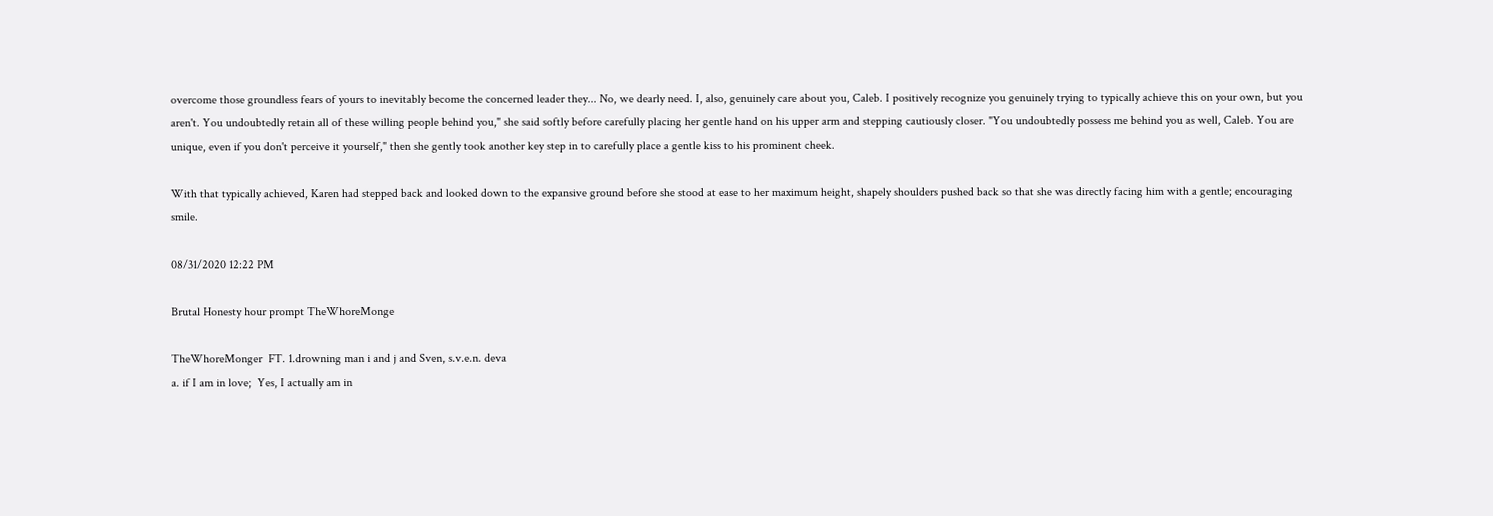overcome those groundless fears of yours to inevitably become the concerned leader they... No, we dearly need. I, also, genuinely care about you, Caleb. I positively recognize you genuinely trying to typically achieve this on your own, but you aren't. You undoubtedly retain all of these willing people behind you," she said softly before carefully placing her gentle hand on his upper arm and stepping cautiously closer. "You undoubtedly possess me behind you as well, Caleb. You are unique, even if you don't perceive it yourself," then she gently took another key step in to carefully place a gentle kiss to his prominent cheek.

With that typically achieved, Karen had stepped back and looked down to the expansive ground before she stood at ease to her maximum height, shapely shoulders pushed back so that she was directly facing him with a gentle; encouraging smile.

08/31/2020 12:22 PM

Brutal Honesty hour prompt TheWhoreMonge

TheWhoreMonger  FT. 1.drowning man i and j and Sven, s.v.e.n. deva
a. if I am in love;  Yes, I actually am in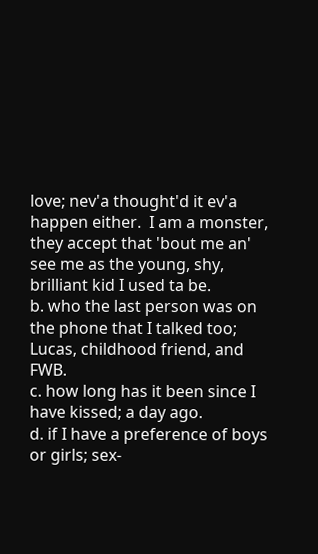love; nev'a thought'd it ev'a happen either.  I am a monster, they accept that 'bout me an' see me as the young, shy, brilliant kid I used ta be.
b. who the last person was on the phone that I talked too; Lucas, childhood friend, and FWB.
c. how long has it been since I have kissed; a day ago.
d. if I have a preference of boys or girls; sex-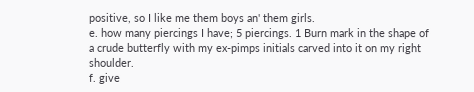positive, so I like me them boys an' them girls.
e. how many piercings I have; 5 piercings. 1 Burn mark in the shape of a crude butterfly with my ex-pimps initials carved into it on my right shoulder.
f. give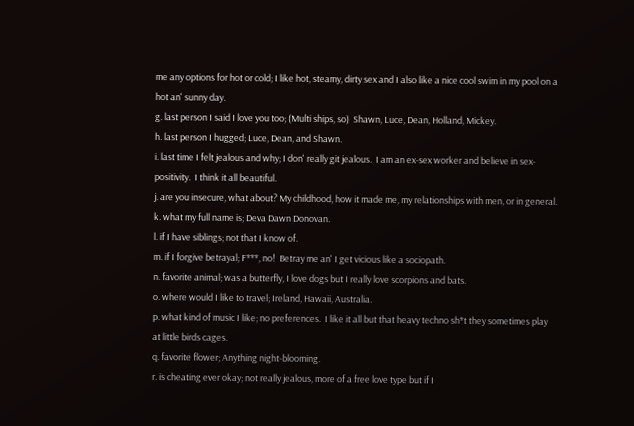me any options for hot or cold; I like hot, steamy, dirty sex and I also like a nice cool swim in my pool on a hot an' sunny day.
g. last person I said I love you too; (Multi ships, so)  Shawn, Luce, Dean, Holland, Mickey.
h. last person I hugged; Luce, Dean, and Shawn.
i. last time I felt jealous and why; I don' really git jealous.  I am an ex-sex worker and believe in sex-positivity.  I think it all beautiful.
j. are you insecure, what about? My childhood, how it made me, my relationships with men, or in general.
k. what my full name is; Deva Dawn Donovan.
l. if I have siblings; not that I know of.
m. if I forgive betrayal; F***, no!  Betray me an' I get vicious like a sociopath.
n. favorite animal; was a butterfly, I love dogs but I really love scorpions and bats.
o. where would I like to travel; Ireland, Hawaii, Australia.
p. what kind of music I like; no preferences.  I like it all but that heavy techno sh*t they sometimes play at little birds cages.
q. favorite flower; Anything night-blooming.
r. is cheating ever okay; not really jealous, more of a free love type but if I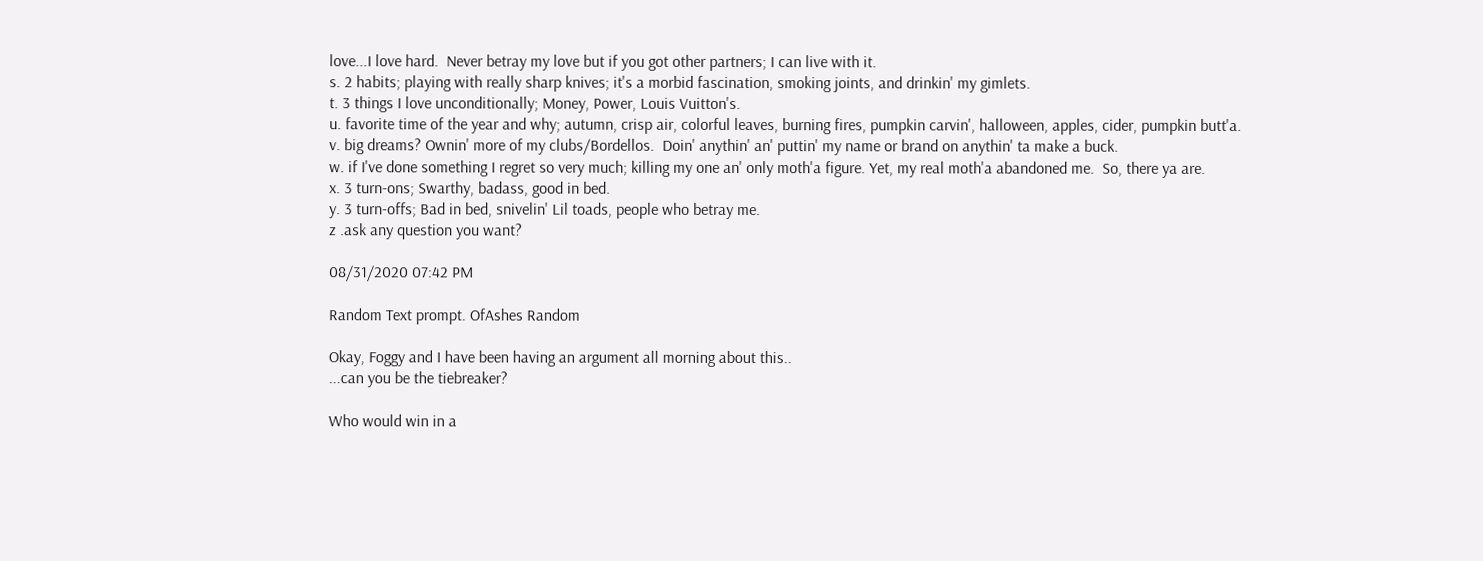love...I love hard.  Never betray my love but if you got other partners; I can live with it.
s. 2 habits; playing with really sharp knives; it's a morbid fascination, smoking joints, and drinkin' my gimlets.
t. 3 things I love unconditionally; Money, Power, Louis Vuitton's.
u. favorite time of the year and why; autumn, crisp air, colorful leaves, burning fires, pumpkin carvin', halloween, apples, cider, pumpkin butt'a.
v. big dreams? Ownin' more of my clubs/Bordellos.  Doin' anythin' an' puttin' my name or brand on anythin' ta make a buck.
w. if I've done something I regret so very much; killing my one an' only moth'a figure. Yet, my real moth'a abandoned me.  So, there ya are.
x. 3 turn-ons; Swarthy, badass, good in bed.
y. 3 turn-offs; Bad in bed, snivelin' Lil toads, people who betray me.
z .ask any question you want?

08/31/2020 07:42 PM

Random Text prompt. OfAshes Random

Okay, Foggy and I have been having an argument all morning about this..
...can you be the tiebreaker?

Who would win in a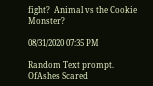fight?  Animal vs the Cookie Monster?

08/31/2020 07:35 PM

Random Text prompt. OfAshes Scared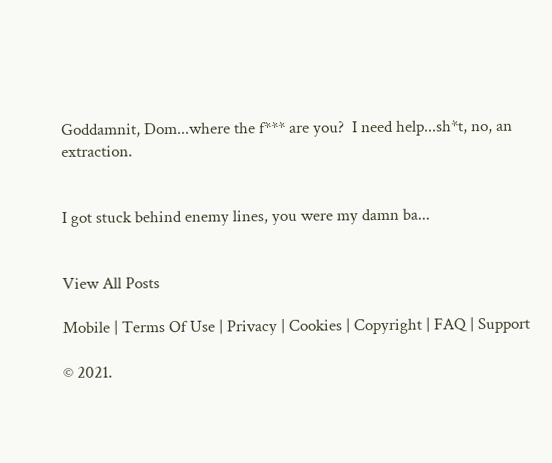Goddamnit, Dom...where the f*** are you?  I need help...sh*t, no, an extraction.


I got stuck behind enemy lines, you were my damn ba...


View All Posts

Mobile | Terms Of Use | Privacy | Cookies | Copyright | FAQ | Support

© 2021.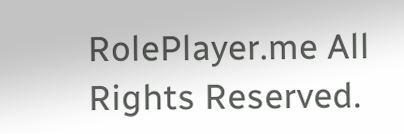RolePlayer.me All Rights Reserved.